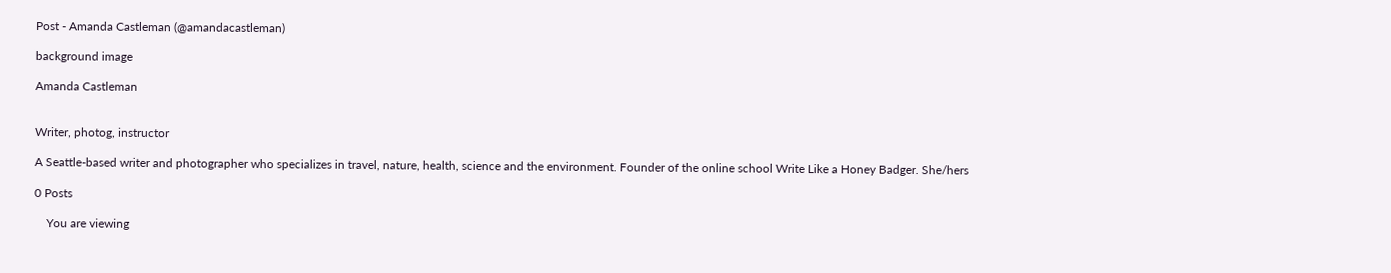Post - Amanda Castleman (@amandacastleman)

background image

Amanda Castleman


Writer, photog, instructor

A Seattle-based writer and photographer who specializes in travel, nature, health, science and the environment. Founder of the online school Write Like a Honey Badger. She/hers

0 Posts

    You are viewing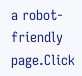a robot-friendly page.Click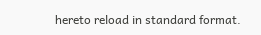hereto reload in standard format.